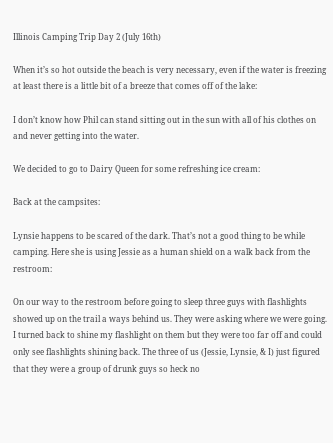Illinois Camping Trip Day 2 (July 16th)

When it’s so hot outside the beach is very necessary, even if the water is freezing at least there is a little bit of a breeze that comes off of the lake:

I don’t know how Phil can stand sitting out in the sun with all of his clothes on and never getting into the water.

We decided to go to Dairy Queen for some refreshing ice cream:

Back at the campsites:

Lynsie happens to be scared of the dark. That’s not a good thing to be while camping. Here she is using Jessie as a human shield on a walk back from the restroom:

On our way to the restroom before going to sleep three guys with flashlights showed up on the trail a ways behind us. They were asking where we were going. I turned back to shine my flashlight on them but they were too far off and could only see flashlights shining back. The three of us (Jessie, Lynsie, & I) just figured that they were a group of drunk guys so heck no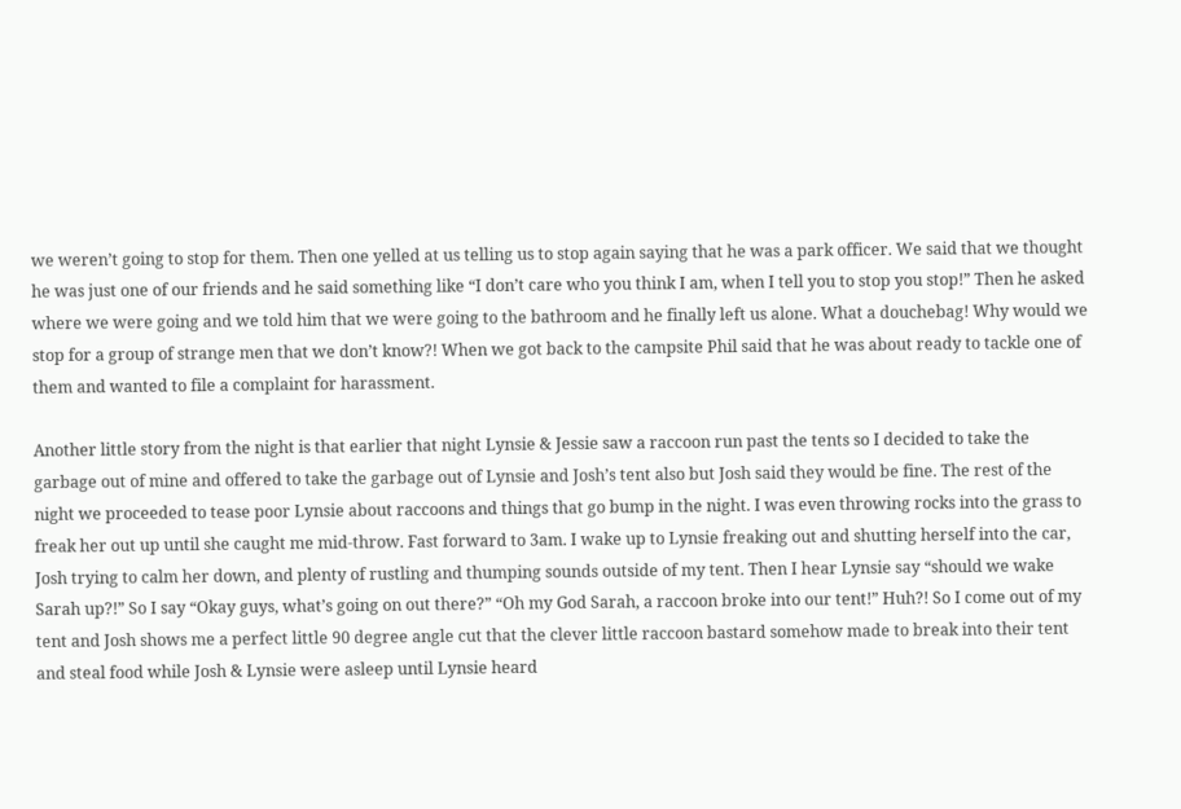we weren’t going to stop for them. Then one yelled at us telling us to stop again saying that he was a park officer. We said that we thought he was just one of our friends and he said something like “I don’t care who you think I am, when I tell you to stop you stop!” Then he asked where we were going and we told him that we were going to the bathroom and he finally left us alone. What a douchebag! Why would we stop for a group of strange men that we don’t know?! When we got back to the campsite Phil said that he was about ready to tackle one of them and wanted to file a complaint for harassment.

Another little story from the night is that earlier that night Lynsie & Jessie saw a raccoon run past the tents so I decided to take the garbage out of mine and offered to take the garbage out of Lynsie and Josh’s tent also but Josh said they would be fine. The rest of the night we proceeded to tease poor Lynsie about raccoons and things that go bump in the night. I was even throwing rocks into the grass to freak her out up until she caught me mid-throw. Fast forward to 3am. I wake up to Lynsie freaking out and shutting herself into the car, Josh trying to calm her down, and plenty of rustling and thumping sounds outside of my tent. Then I hear Lynsie say “should we wake Sarah up?!” So I say “Okay guys, what’s going on out there?” “Oh my God Sarah, a raccoon broke into our tent!” Huh?! So I come out of my tent and Josh shows me a perfect little 90 degree angle cut that the clever little raccoon bastard somehow made to break into their tent and steal food while Josh & Lynsie were asleep until Lynsie heard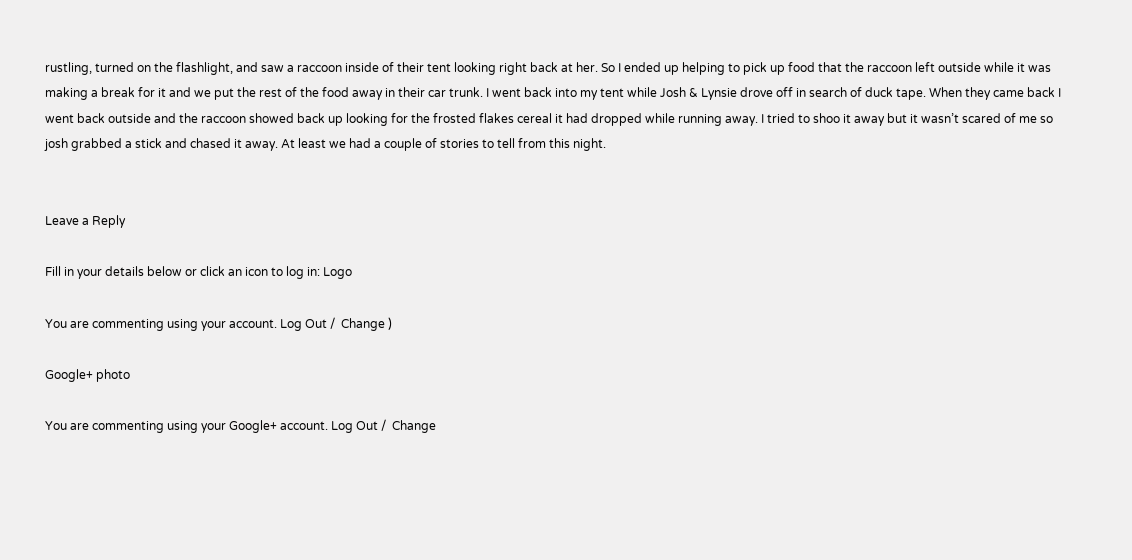rustling, turned on the flashlight, and saw a raccoon inside of their tent looking right back at her. So I ended up helping to pick up food that the raccoon left outside while it was making a break for it and we put the rest of the food away in their car trunk. I went back into my tent while Josh & Lynsie drove off in search of duck tape. When they came back I went back outside and the raccoon showed back up looking for the frosted flakes cereal it had dropped while running away. I tried to shoo it away but it wasn’t scared of me so josh grabbed a stick and chased it away. At least we had a couple of stories to tell from this night.


Leave a Reply

Fill in your details below or click an icon to log in: Logo

You are commenting using your account. Log Out /  Change )

Google+ photo

You are commenting using your Google+ account. Log Out /  Change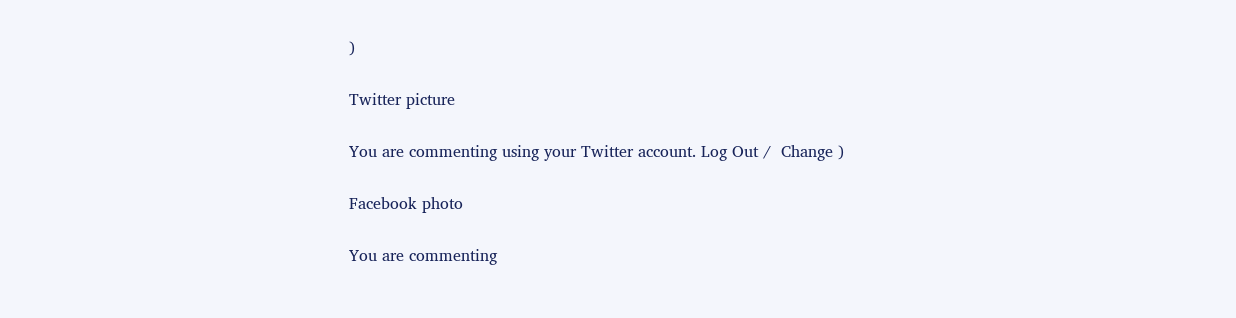)

Twitter picture

You are commenting using your Twitter account. Log Out /  Change )

Facebook photo

You are commenting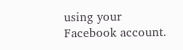using your Facebook account.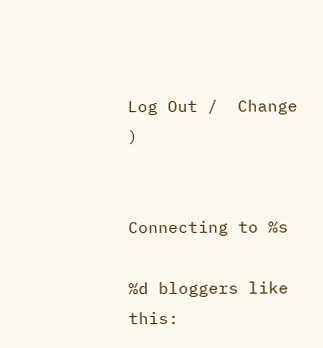Log Out /  Change )


Connecting to %s

%d bloggers like this: